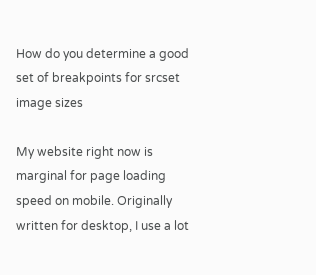How do you determine a good set of breakpoints for srcset image sizes

My website right now is marginal for page loading speed on mobile. Originally written for desktop, I use a lot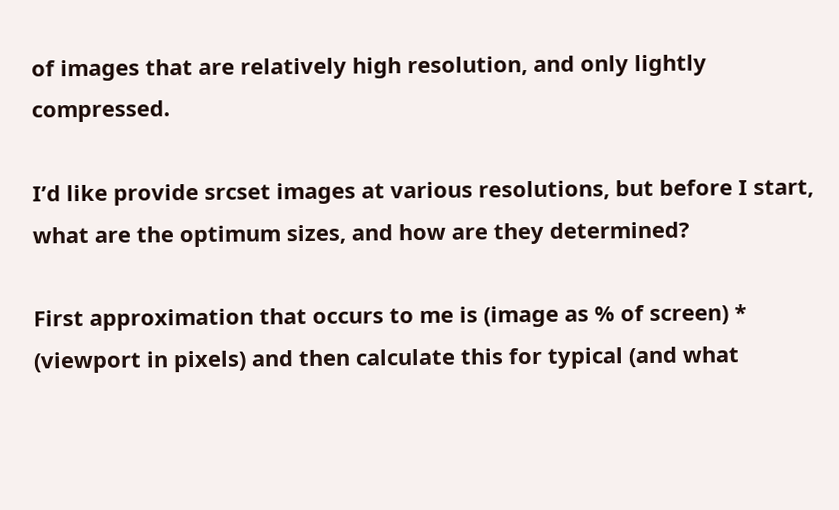of images that are relatively high resolution, and only lightly compressed.

I’d like provide srcset images at various resolutions, but before I start, what are the optimum sizes, and how are they determined?

First approximation that occurs to me is (image as % of screen) * (viewport in pixels) and then calculate this for typical (and what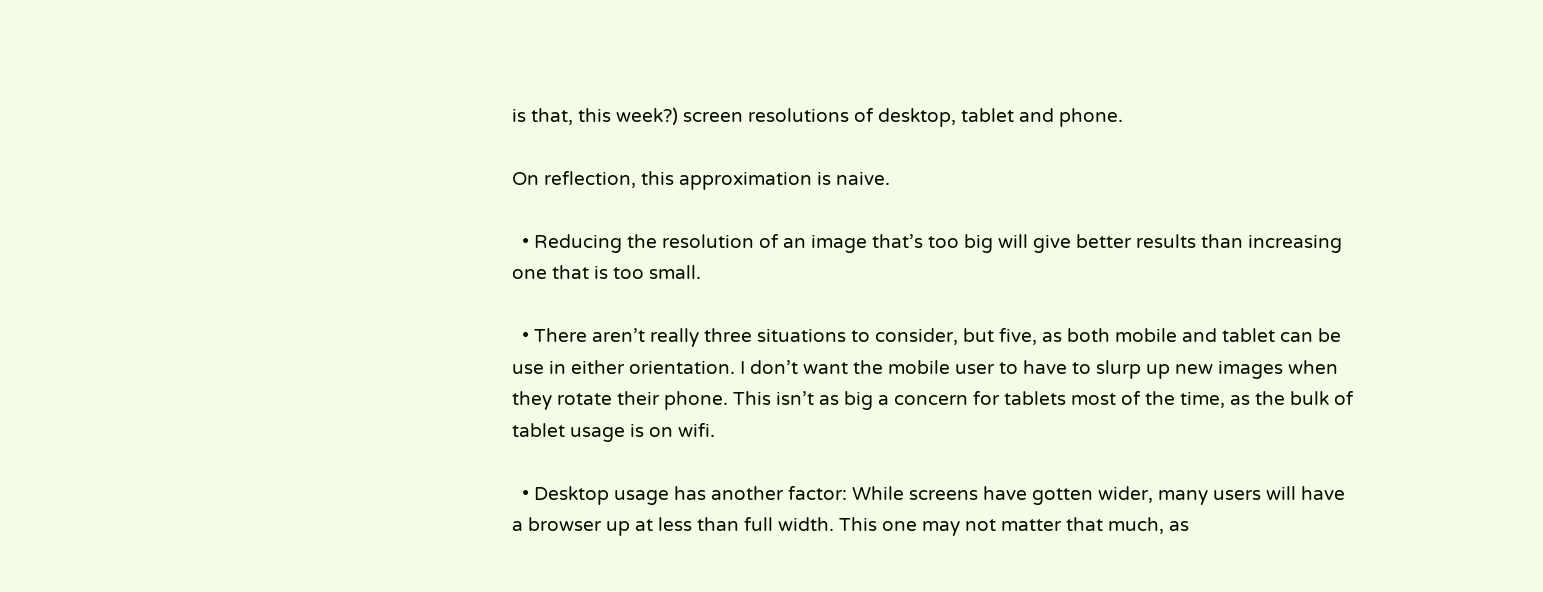is that, this week?) screen resolutions of desktop, tablet and phone.

On reflection, this approximation is naive.

  • Reducing the resolution of an image that’s too big will give better results than increasing one that is too small.

  • There aren’t really three situations to consider, but five, as both mobile and tablet can be use in either orientation. I don’t want the mobile user to have to slurp up new images when they rotate their phone. This isn’t as big a concern for tablets most of the time, as the bulk of tablet usage is on wifi.

  • Desktop usage has another factor: While screens have gotten wider, many users will have a browser up at less than full width. This one may not matter that much, as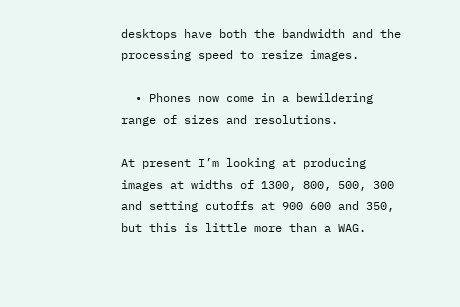desktops have both the bandwidth and the processing speed to resize images.

  • Phones now come in a bewildering range of sizes and resolutions.

At present I’m looking at producing images at widths of 1300, 800, 500, 300 and setting cutoffs at 900 600 and 350, but this is little more than a WAG.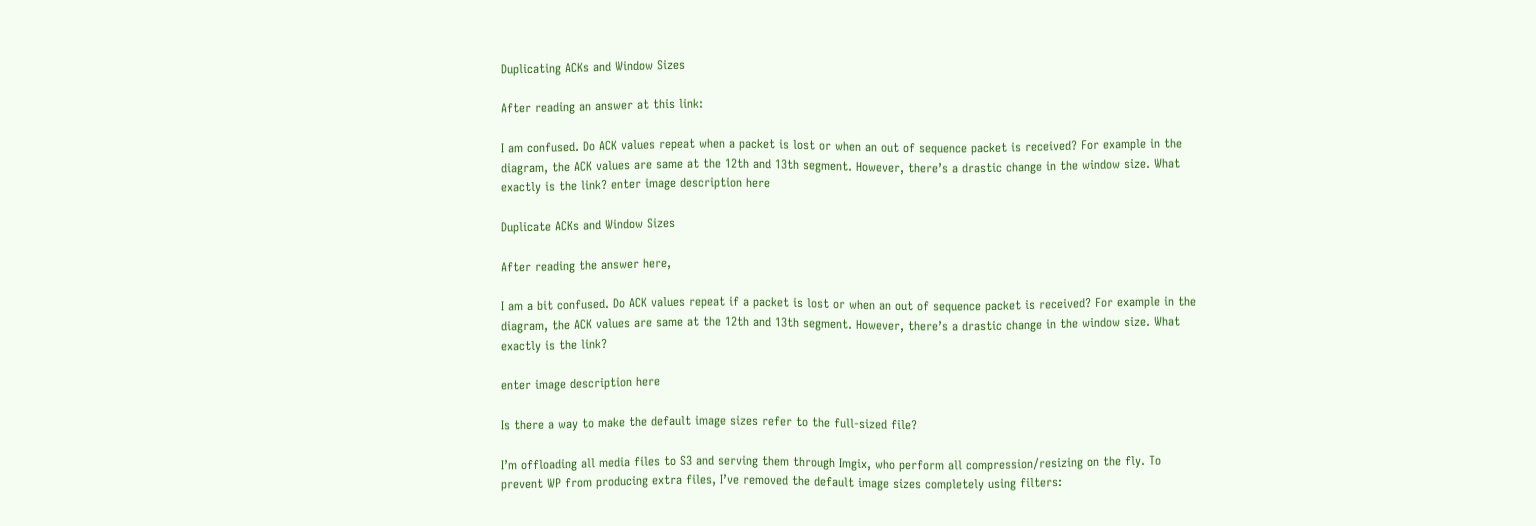Duplicating ACKs and Window Sizes

After reading an answer at this link:

I am confused. Do ACK values repeat when a packet is lost or when an out of sequence packet is received? For example in the diagram, the ACK values are same at the 12th and 13th segment. However, there’s a drastic change in the window size. What exactly is the link? enter image description here

Duplicate ACKs and Window Sizes

After reading the answer here,

I am a bit confused. Do ACK values repeat if a packet is lost or when an out of sequence packet is received? For example in the diagram, the ACK values are same at the 12th and 13th segment. However, there’s a drastic change in the window size. What exactly is the link?

enter image description here

Is there a way to make the default image sizes refer to the full-sized file?

I’m offloading all media files to S3 and serving them through Imgix, who perform all compression/resizing on the fly. To prevent WP from producing extra files, I’ve removed the default image sizes completely using filters: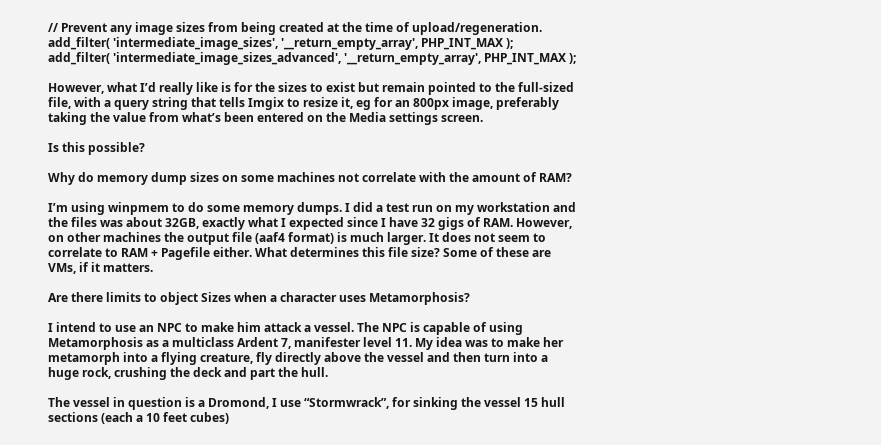// Prevent any image sizes from being created at the time of upload/regeneration. add_filter( 'intermediate_image_sizes', '__return_empty_array', PHP_INT_MAX ); add_filter( 'intermediate_image_sizes_advanced', '__return_empty_array', PHP_INT_MAX );

However, what I’d really like is for the sizes to exist but remain pointed to the full-sized file, with a query string that tells Imgix to resize it, eg for an 800px image, preferably taking the value from what’s been entered on the Media settings screen.

Is this possible?

Why do memory dump sizes on some machines not correlate with the amount of RAM?

I’m using winpmem to do some memory dumps. I did a test run on my workstation and the files was about 32GB, exactly what I expected since I have 32 gigs of RAM. However, on other machines the output file (aaf4 format) is much larger. It does not seem to correlate to RAM + Pagefile either. What determines this file size? Some of these are VMs, if it matters.

Are there limits to object Sizes when a character uses Metamorphosis?

I intend to use an NPC to make him attack a vessel. The NPC is capable of using Metamorphosis as a multiclass Ardent 7, manifester level 11. My idea was to make her metamorph into a flying creature, fly directly above the vessel and then turn into a huge rock, crushing the deck and part the hull.

The vessel in question is a Dromond, I use “Stormwrack”, for sinking the vessel 15 hull sections (each a 10 feet cubes)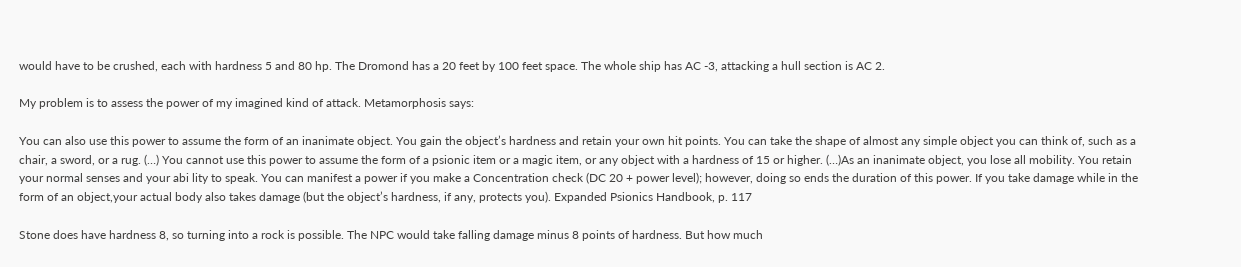would have to be crushed, each with hardness 5 and 80 hp. The Dromond has a 20 feet by 100 feet space. The whole ship has AC -3, attacking a hull section is AC 2.

My problem is to assess the power of my imagined kind of attack. Metamorphosis says:

You can also use this power to assume the form of an inanimate object. You gain the object’s hardness and retain your own hit points. You can take the shape of almost any simple object you can think of, such as a chair, a sword, or a rug. (…) You cannot use this power to assume the form of a psionic item or a magic item, or any object with a hardness of 15 or higher. (…)As an inanimate object, you lose all mobility. You retain your normal senses and your abi lity to speak. You can manifest a power if you make a Concentration check (DC 20 + power level); however, doing so ends the duration of this power. If you take damage while in the form of an object,your actual body also takes damage (but the object’s hardness, if any, protects you). Expanded Psionics Handbook, p. 117

Stone does have hardness 8, so turning into a rock is possible. The NPC would take falling damage minus 8 points of hardness. But how much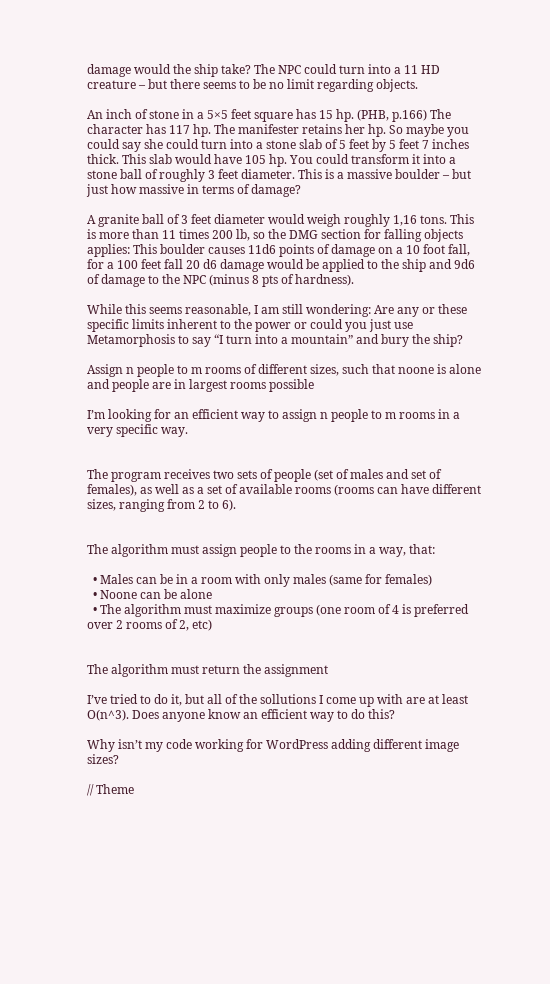damage would the ship take? The NPC could turn into a 11 HD creature – but there seems to be no limit regarding objects.

An inch of stone in a 5×5 feet square has 15 hp. (PHB, p.166) The character has 117 hp. The manifester retains her hp. So maybe you could say she could turn into a stone slab of 5 feet by 5 feet 7 inches thick. This slab would have 105 hp. You could transform it into a stone ball of roughly 3 feet diameter. This is a massive boulder – but just how massive in terms of damage?

A granite ball of 3 feet diameter would weigh roughly 1,16 tons. This is more than 11 times 200 lb, so the DMG section for falling objects applies: This boulder causes 11d6 points of damage on a 10 foot fall, for a 100 feet fall 20 d6 damage would be applied to the ship and 9d6 of damage to the NPC (minus 8 pts of hardness).

While this seems reasonable, I am still wondering: Are any or these specific limits inherent to the power or could you just use Metamorphosis to say “I turn into a mountain” and bury the ship?

Assign n people to m rooms of different sizes, such that noone is alone and people are in largest rooms possible

I’m looking for an efficient way to assign n people to m rooms in a very specific way.


The program receives two sets of people (set of males and set of females), as well as a set of available rooms (rooms can have different sizes, ranging from 2 to 6).


The algorithm must assign people to the rooms in a way, that:

  • Males can be in a room with only males (same for females)
  • Noone can be alone
  • The algorithm must maximize groups (one room of 4 is preferred over 2 rooms of 2, etc)


The algorithm must return the assignment

I’ve tried to do it, but all of the sollutions I come up with are at least O(n^3). Does anyone know an efficient way to do this?

Why isn’t my code working for WordPress adding different image sizes?

// Theme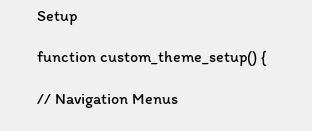Setup

function custom_theme_setup() {

// Navigation Menus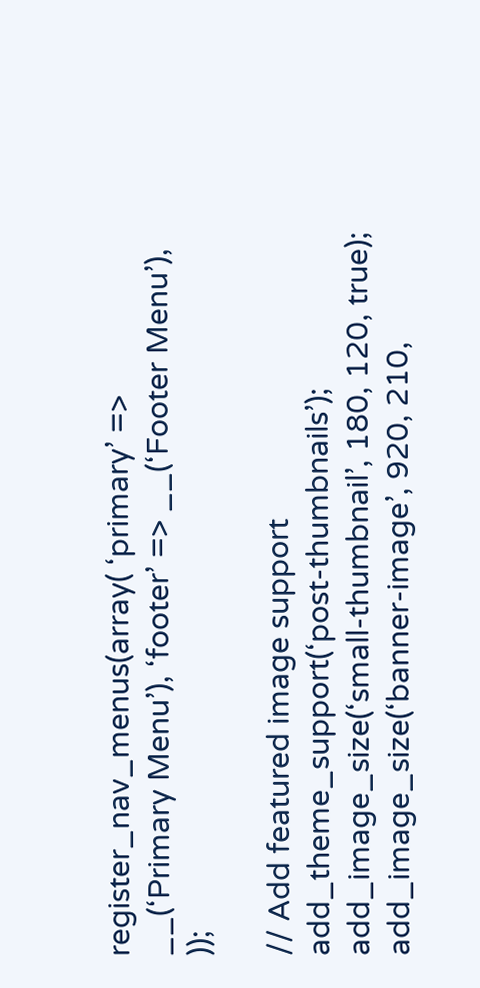register_nav_menus(array( ‘primary’ => __(‘Primary Menu’), ‘footer’ => __(‘Footer Menu’), ));

// Add featured image support add_theme_support(‘post-thumbnails’); add_image_size(‘small-thumbnail’, 180, 120, true); add_image_size(‘banner-image’, 920, 210,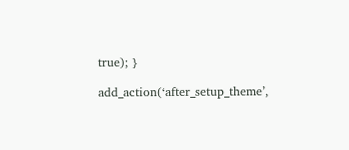true); }

add_action(‘after_setup_theme’,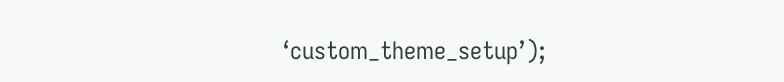‘custom_theme_setup’);